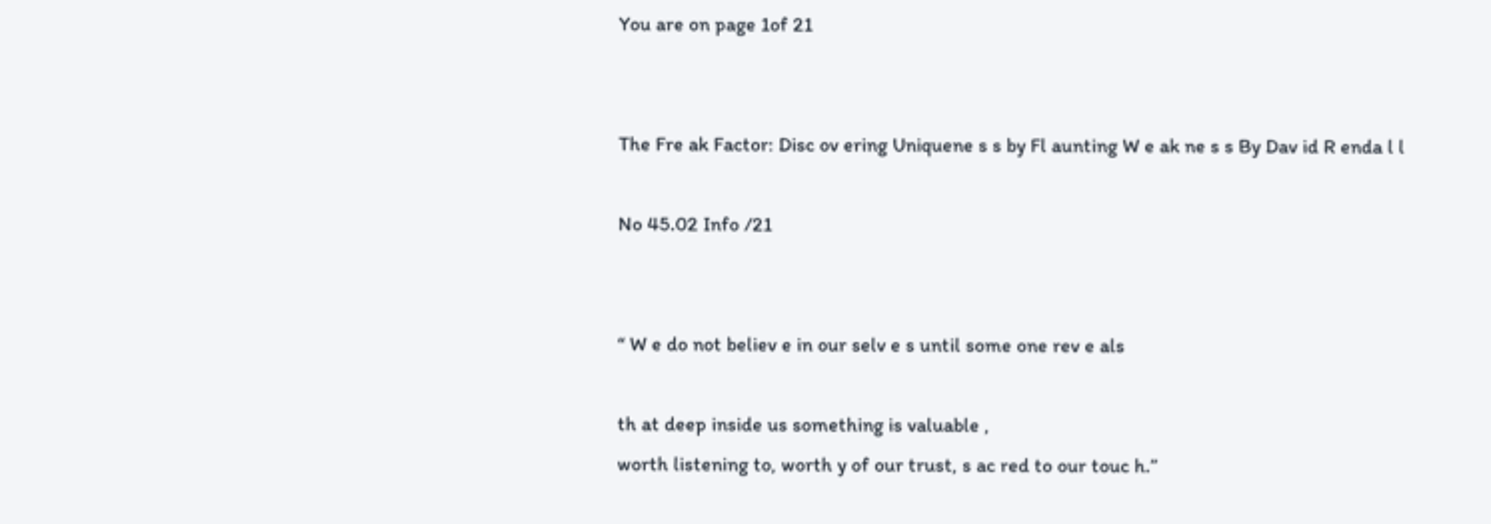You are on page 1of 21


The Fre ak Factor: Disc ov ering Uniquene s s by Fl aunting W e ak ne s s By Dav id R enda l l

No 45.02 Info /21


“ W e do not believ e in our selv e s until some one rev e als

th at deep inside us something is valuable ,
worth listening to, worth y of our trust, s ac red to our touc h.”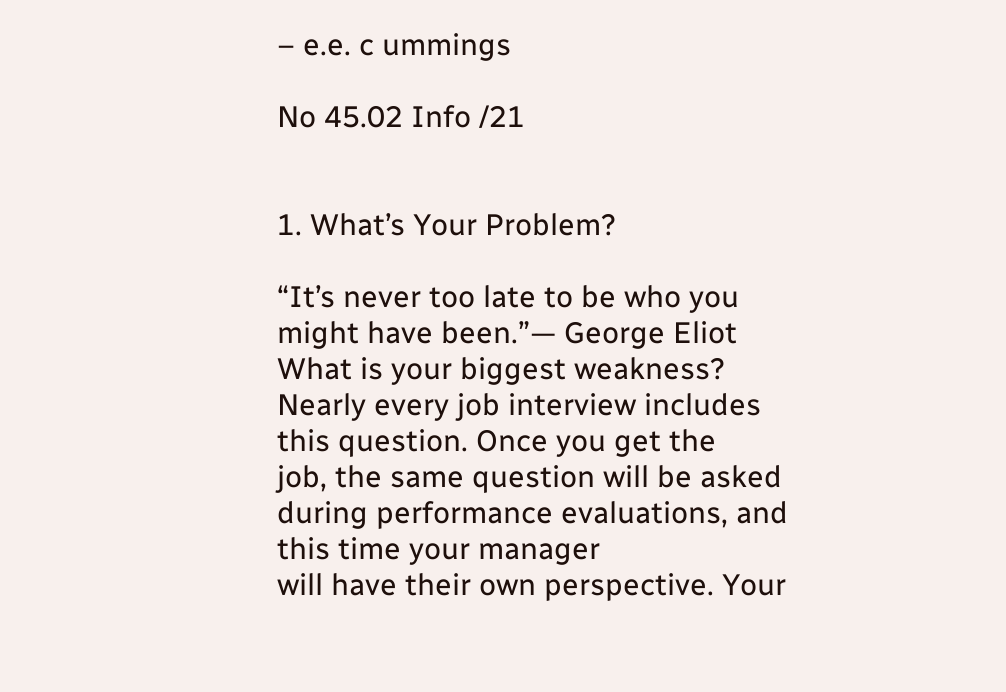– e.e. c ummings

No 45.02 Info /21


1. What’s Your Problem?

“It’s never too late to be who you might have been.”— George Eliot
What is your biggest weakness? Nearly every job interview includes this question. Once you get the
job, the same question will be asked during performance evaluations, and this time your manager
will have their own perspective. Your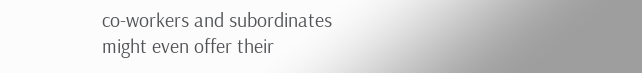co-workers and subordinates might even offer their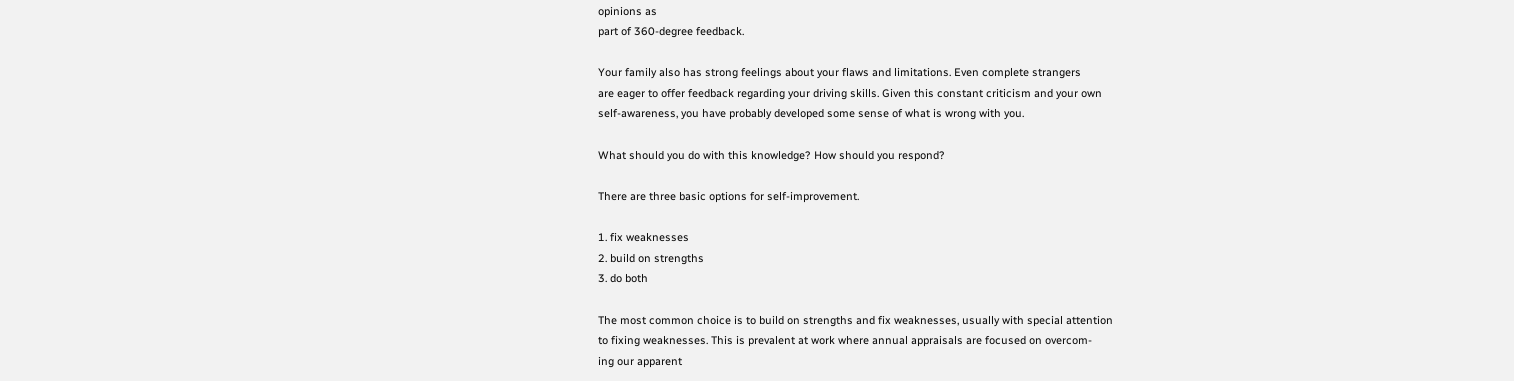opinions as
part of 360-degree feedback.

Your family also has strong feelings about your flaws and limitations. Even complete strangers
are eager to offer feedback regarding your driving skills. Given this constant criticism and your own
self-awareness, you have probably developed some sense of what is wrong with you.

What should you do with this knowledge? How should you respond?

There are three basic options for self-improvement.

1. fix weaknesses
2. build on strengths
3. do both

The most common choice is to build on strengths and fix weaknesses, usually with special attention
to fixing weaknesses. This is prevalent at work where annual appraisals are focused on overcom-
ing our apparent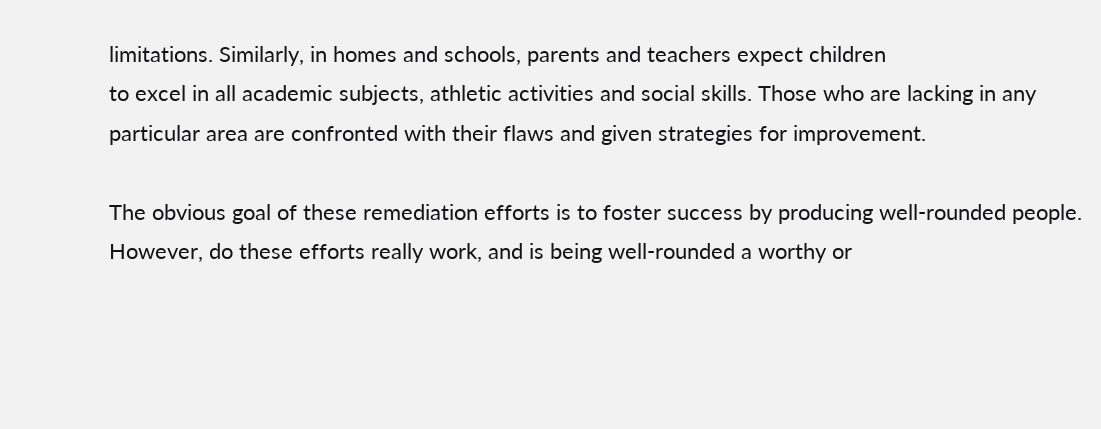limitations. Similarly, in homes and schools, parents and teachers expect children
to excel in all academic subjects, athletic activities and social skills. Those who are lacking in any
particular area are confronted with their flaws and given strategies for improvement.

The obvious goal of these remediation efforts is to foster success by producing well-rounded people.
However, do these efforts really work, and is being well-rounded a worthy or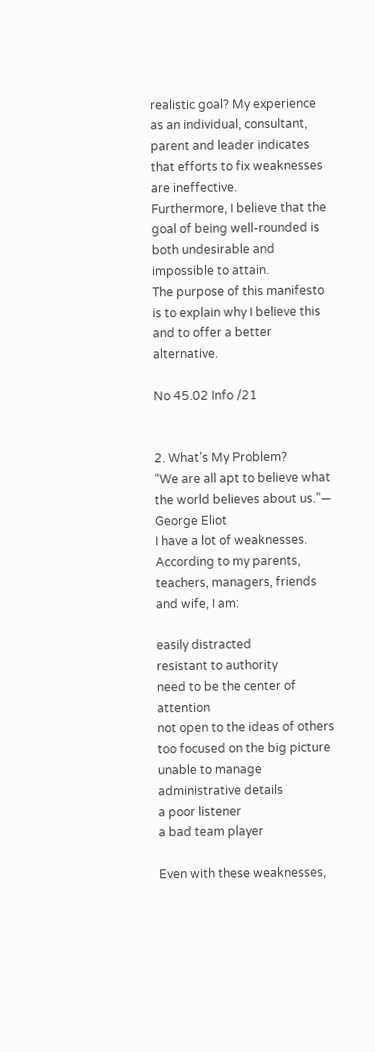realistic goal? My experience
as an individual, consultant, parent and leader indicates that efforts to fix weaknesses are ineffective.
Furthermore, I believe that the goal of being well-rounded is both undesirable and impossible to attain.
The purpose of this manifesto is to explain why I believe this and to offer a better alternative.

No 45.02 Info /21


2. What’s My Problem?
“We are all apt to believe what the world believes about us.”— George Eliot
I have a lot of weaknesses. According to my parents, teachers, managers, friends and wife, I am:

easily distracted
resistant to authority
need to be the center of attention
not open to the ideas of others
too focused on the big picture
unable to manage administrative details
a poor listener
a bad team player

Even with these weaknesses,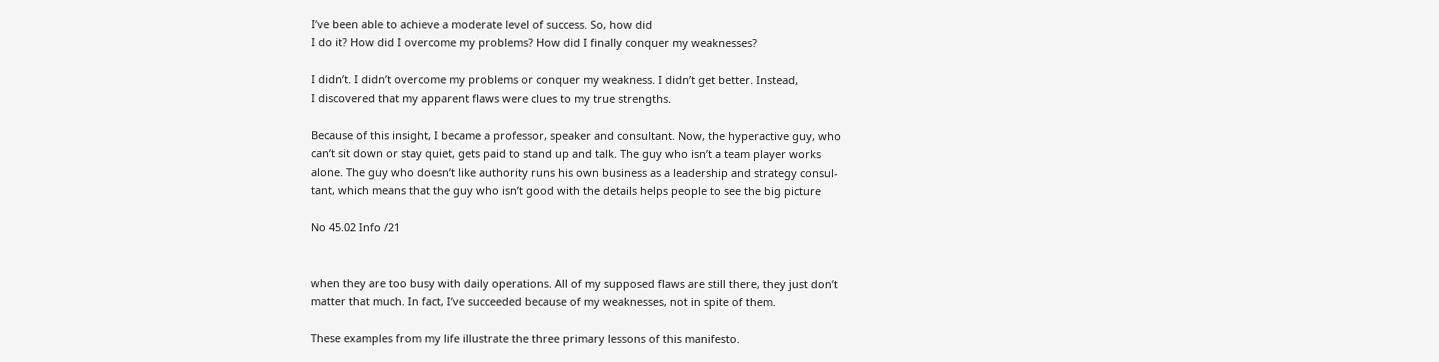I’ve been able to achieve a moderate level of success. So, how did
I do it? How did I overcome my problems? How did I finally conquer my weaknesses?

I didn’t. I didn’t overcome my problems or conquer my weakness. I didn’t get better. Instead,
I discovered that my apparent flaws were clues to my true strengths.

Because of this insight, I became a professor, speaker and consultant. Now, the hyperactive guy, who
can’t sit down or stay quiet, gets paid to stand up and talk. The guy who isn’t a team player works
alone. The guy who doesn’t like authority runs his own business as a leadership and strategy consul-
tant, which means that the guy who isn’t good with the details helps people to see the big picture

No 45.02 Info /21


when they are too busy with daily operations. All of my supposed flaws are still there, they just don’t
matter that much. In fact, I’ve succeeded because of my weaknesses, not in spite of them.

These examples from my life illustrate the three primary lessons of this manifesto.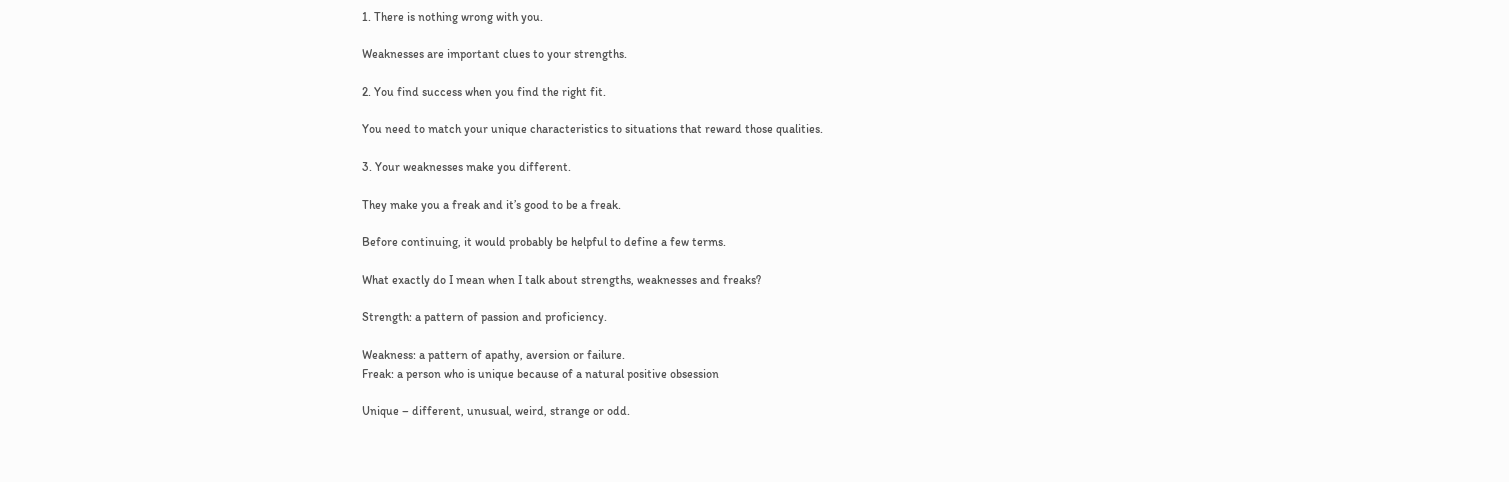1. There is nothing wrong with you.

Weaknesses are important clues to your strengths.

2. You find success when you find the right fit.

You need to match your unique characteristics to situations that reward those qualities.

3. Your weaknesses make you different.

They make you a freak and it’s good to be a freak.

Before continuing, it would probably be helpful to define a few terms.

What exactly do I mean when I talk about strengths, weaknesses and freaks?

Strength: a pattern of passion and proficiency.

Weakness: a pattern of apathy, aversion or failure.
Freak: a person who is unique because of a natural positive obsession

Unique – different, unusual, weird, strange or odd.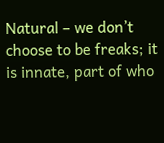Natural – we don’t choose to be freaks; it is innate, part of who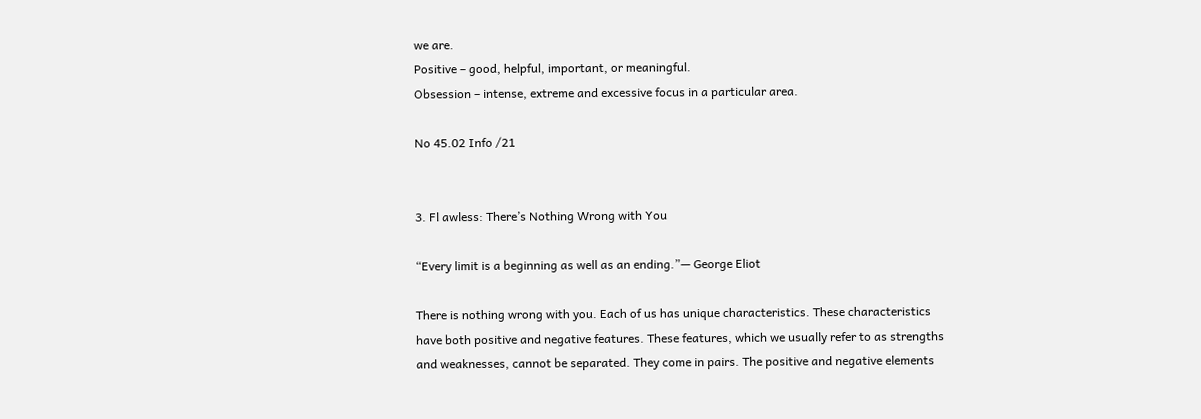we are.
Positive – good, helpful, important, or meaningful.
Obsession – intense, extreme and excessive focus in a particular area.

No 45.02 Info /21


3. Fl awless: There’s Nothing Wrong with You

“Every limit is a beginning as well as an ending.”— George Eliot

There is nothing wrong with you. Each of us has unique characteristics. These characteristics
have both positive and negative features. These features, which we usually refer to as strengths
and weaknesses, cannot be separated. They come in pairs. The positive and negative elements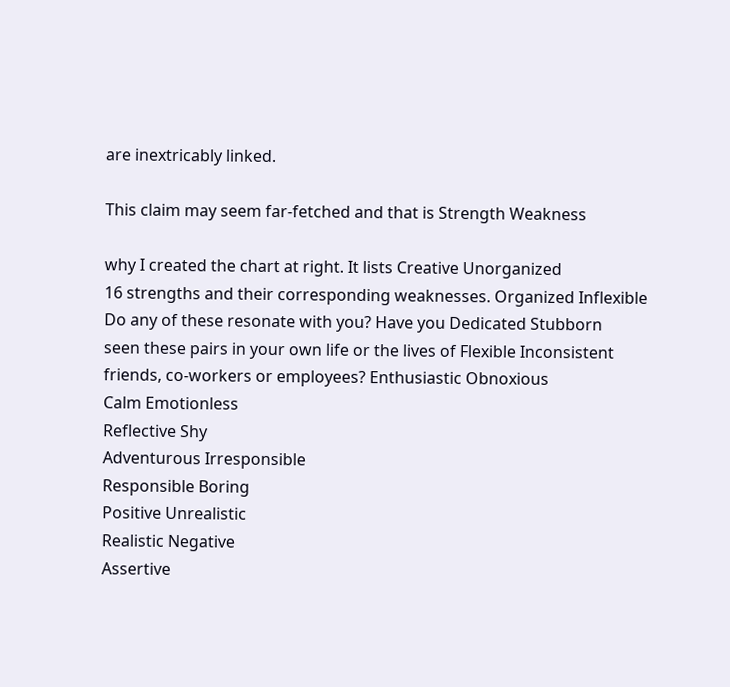are inextricably linked.

This claim may seem far-fetched and that is Strength Weakness

why I created the chart at right. It lists Creative Unorganized
16 strengths and their corresponding weaknesses. Organized Inflexible
Do any of these resonate with you? Have you Dedicated Stubborn
seen these pairs in your own life or the lives of Flexible Inconsistent
friends, co-workers or employees? Enthusiastic Obnoxious
Calm Emotionless
Reflective Shy
Adventurous Irresponsible
Responsible Boring
Positive Unrealistic
Realistic Negative
Assertive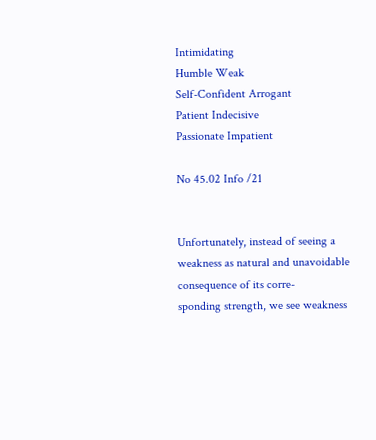Intimidating
Humble Weak
Self-Confident Arrogant
Patient Indecisive
Passionate Impatient

No 45.02 Info /21


Unfortunately, instead of seeing a weakness as natural and unavoidable consequence of its corre-
sponding strength, we see weakness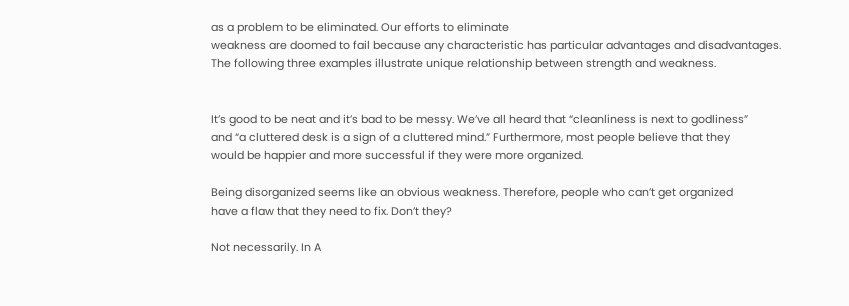as a problem to be eliminated. Our efforts to eliminate
weakness are doomed to fail because any characteristic has particular advantages and disadvantages.
The following three examples illustrate unique relationship between strength and weakness.


It’s good to be neat and it’s bad to be messy. We’ve all heard that “cleanliness is next to godliness”
and “a cluttered desk is a sign of a cluttered mind.” Furthermore, most people believe that they
would be happier and more successful if they were more organized.

Being disorganized seems like an obvious weakness. Therefore, people who can’t get organized
have a flaw that they need to fix. Don’t they?

Not necessarily. In A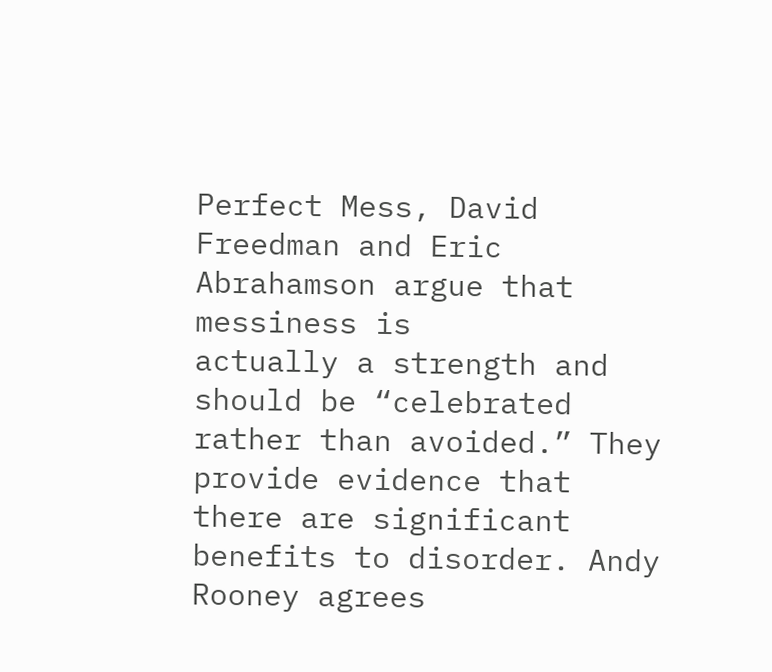Perfect Mess, David Freedman and Eric Abrahamson argue that messiness is
actually a strength and should be “celebrated rather than avoided.” They provide evidence that
there are significant benefits to disorder. Andy Rooney agrees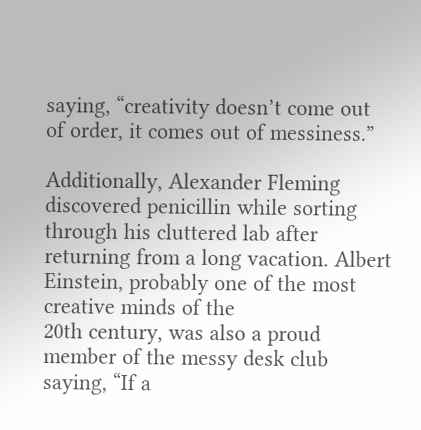saying, “creativity doesn’t come out
of order, it comes out of messiness.”

Additionally, Alexander Fleming discovered penicillin while sorting through his cluttered lab after
returning from a long vacation. Albert Einstein, probably one of the most creative minds of the
20th century, was also a proud member of the messy desk club saying, “If a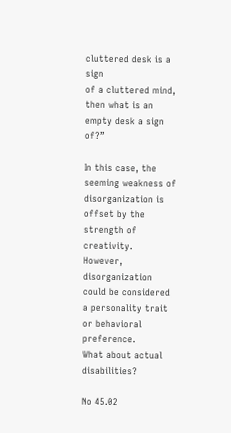cluttered desk is a sign
of a cluttered mind, then what is an empty desk a sign of?”

In this case, the seeming weakness of disorganization is offset by the strength of creativity.
However, disorganization could be considered a personality trait or behavioral preference.
What about actual disabilities?

No 45.02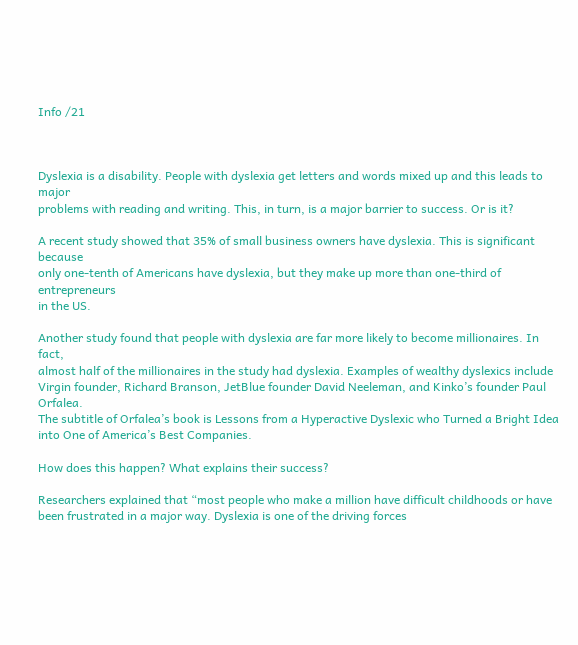Info /21



Dyslexia is a disability. People with dyslexia get letters and words mixed up and this leads to major
problems with reading and writing. This, in turn, is a major barrier to success. Or is it?

A recent study showed that 35% of small business owners have dyslexia. This is significant because
only one-tenth of Americans have dyslexia, but they make up more than one-third of entrepreneurs
in the US.

Another study found that people with dyslexia are far more likely to become millionaires. In fact,
almost half of the millionaires in the study had dyslexia. Examples of wealthy dyslexics include
Virgin founder, Richard Branson, JetBlue founder David Neeleman, and Kinko’s founder Paul Orfalea.
The subtitle of Orfalea’s book is Lessons from a Hyperactive Dyslexic who Turned a Bright Idea
into One of America’s Best Companies.

How does this happen? What explains their success?

Researchers explained that “most people who make a million have difficult childhoods or have
been frustrated in a major way. Dyslexia is one of the driving forces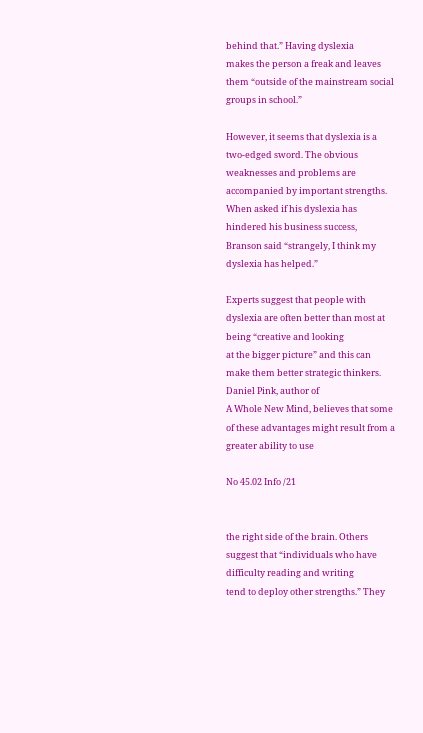behind that.” Having dyslexia
makes the person a freak and leaves them “outside of the mainstream social groups in school.”

However, it seems that dyslexia is a two-edged sword. The obvious weaknesses and problems are
accompanied by important strengths. When asked if his dyslexia has hindered his business success,
Branson said “strangely, I think my dyslexia has helped.”

Experts suggest that people with dyslexia are often better than most at being “creative and looking
at the bigger picture” and this can make them better strategic thinkers. Daniel Pink, author of
A Whole New Mind, believes that some of these advantages might result from a greater ability to use

No 45.02 Info /21


the right side of the brain. Others suggest that “individuals who have difficulty reading and writing
tend to deploy other strengths.” They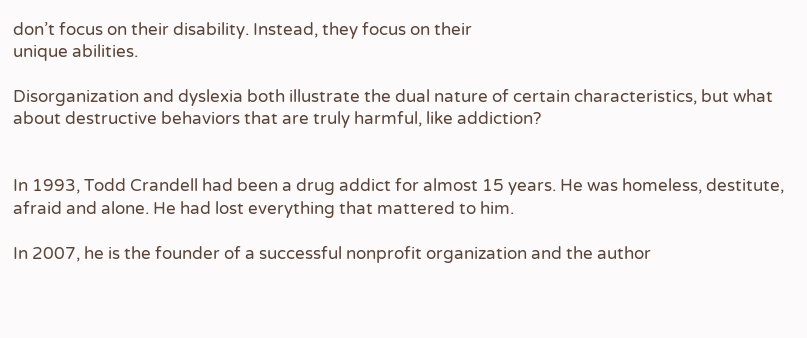don’t focus on their disability. Instead, they focus on their
unique abilities.

Disorganization and dyslexia both illustrate the dual nature of certain characteristics, but what
about destructive behaviors that are truly harmful, like addiction?


In 1993, Todd Crandell had been a drug addict for almost 15 years. He was homeless, destitute,
afraid and alone. He had lost everything that mattered to him.

In 2007, he is the founder of a successful nonprofit organization and the author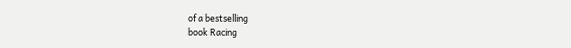of a bestselling
book Racing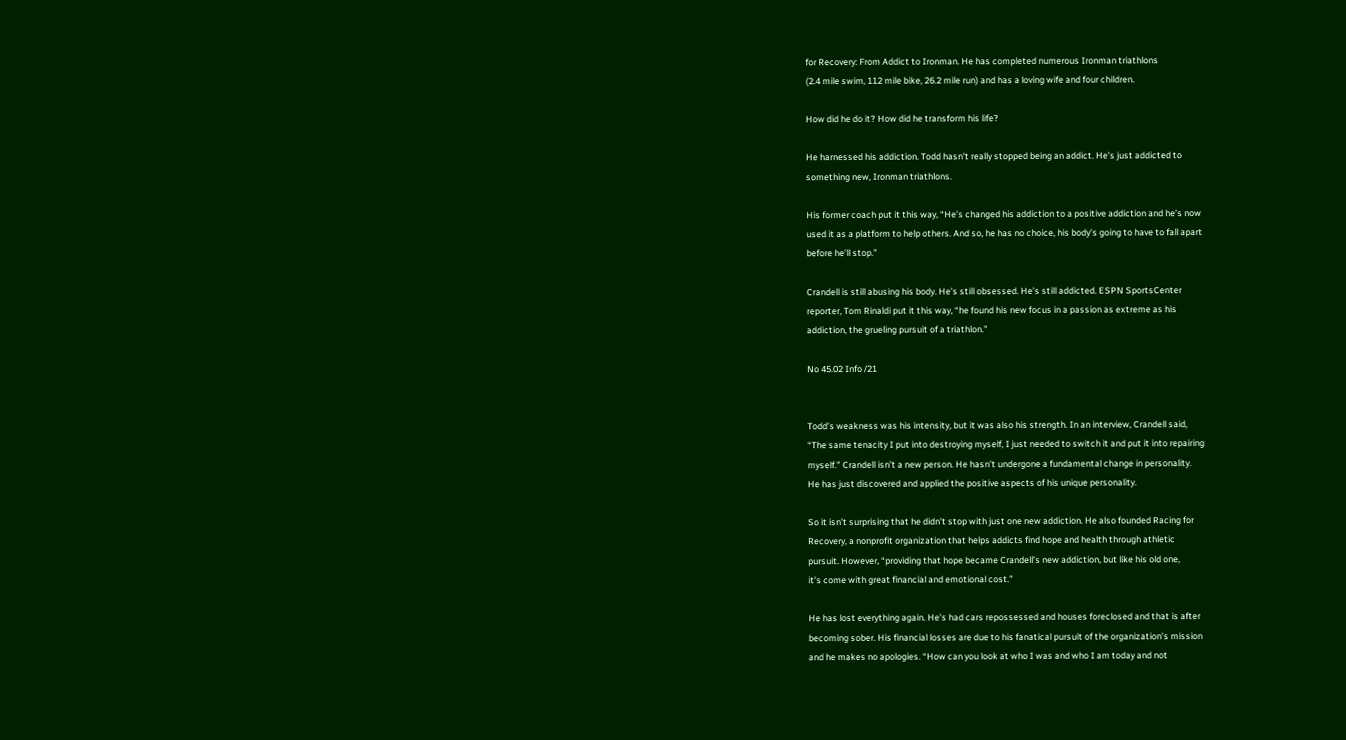for Recovery: From Addict to Ironman. He has completed numerous Ironman triathlons
(2.4 mile swim, 112 mile bike, 26.2 mile run) and has a loving wife and four children.

How did he do it? How did he transform his life?

He harnessed his addiction. Todd hasn’t really stopped being an addict. He’s just addicted to
something new, Ironman triathlons.

His former coach put it this way, “He’s changed his addiction to a positive addiction and he’s now
used it as a platform to help others. And so, he has no choice, his body’s going to have to fall apart
before he’ll stop.”

Crandell is still abusing his body. He’s still obsessed. He’s still addicted. ESPN SportsCenter
reporter, Tom Rinaldi put it this way, “he found his new focus in a passion as extreme as his
addiction, the grueling pursuit of a triathlon.”

No 45.02 Info /21


Todd’s weakness was his intensity, but it was also his strength. In an interview, Crandell said,
“The same tenacity I put into destroying myself, I just needed to switch it and put it into repairing
myself.” Crandell isn’t a new person. He hasn’t undergone a fundamental change in personality.
He has just discovered and applied the positive aspects of his unique personality.

So it isn’t surprising that he didn’t stop with just one new addiction. He also founded Racing for
Recovery, a nonprofit organization that helps addicts find hope and health through athletic
pursuit. However, “providing that hope became Crandell’s new addiction, but like his old one,
it’s come with great financial and emotional cost.”

He has lost everything again. He’s had cars repossessed and houses foreclosed and that is after
becoming sober. His financial losses are due to his fanatical pursuit of the organization’s mission
and he makes no apologies. “How can you look at who I was and who I am today and not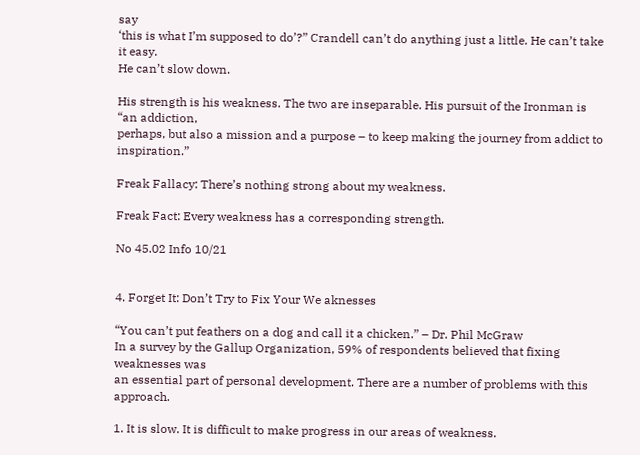say
‘this is what I’m supposed to do’?” Crandell can’t do anything just a little. He can’t take it easy.
He can’t slow down.

His strength is his weakness. The two are inseparable. His pursuit of the Ironman is “an addiction,
perhaps, but also a mission and a purpose – to keep making the journey from addict to inspiration.”

Freak Fallacy: There’s nothing strong about my weakness.

Freak Fact: Every weakness has a corresponding strength.

No 45.02 Info 10/21


4. Forget It: Don’t Try to Fix Your We aknesses

“You can’t put feathers on a dog and call it a chicken.” – Dr. Phil McGraw
In a survey by the Gallup Organization, 59% of respondents believed that fixing weaknesses was
an essential part of personal development. There are a number of problems with this approach.

1. It is slow. It is difficult to make progress in our areas of weakness.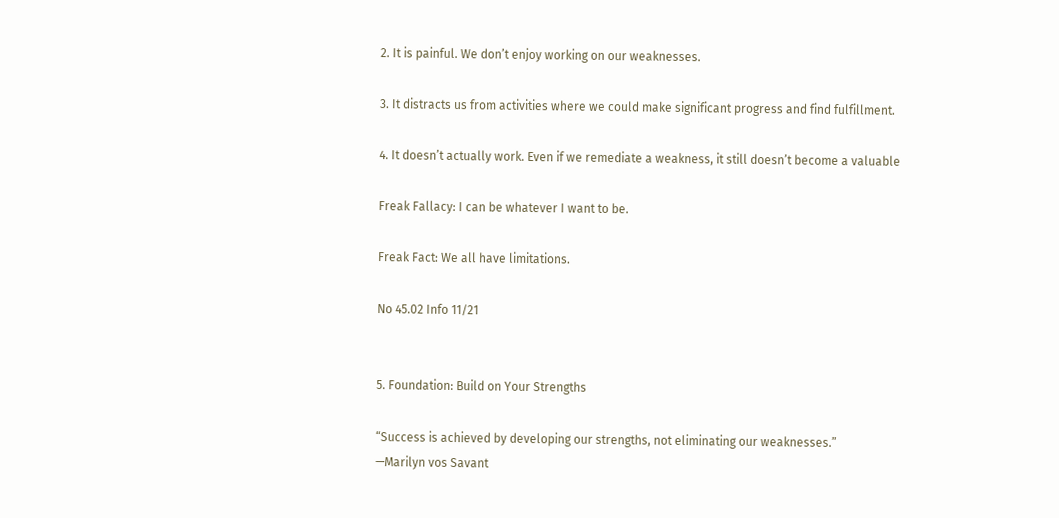2. It is painful. We don’t enjoy working on our weaknesses.

3. It distracts us from activities where we could make significant progress and find fulfillment.

4. It doesn’t actually work. Even if we remediate a weakness, it still doesn’t become a valuable

Freak Fallacy: I can be whatever I want to be.

Freak Fact: We all have limitations.

No 45.02 Info 11/21


5. Foundation: Build on Your Strengths

“Success is achieved by developing our strengths, not eliminating our weaknesses.”
—Marilyn vos Savant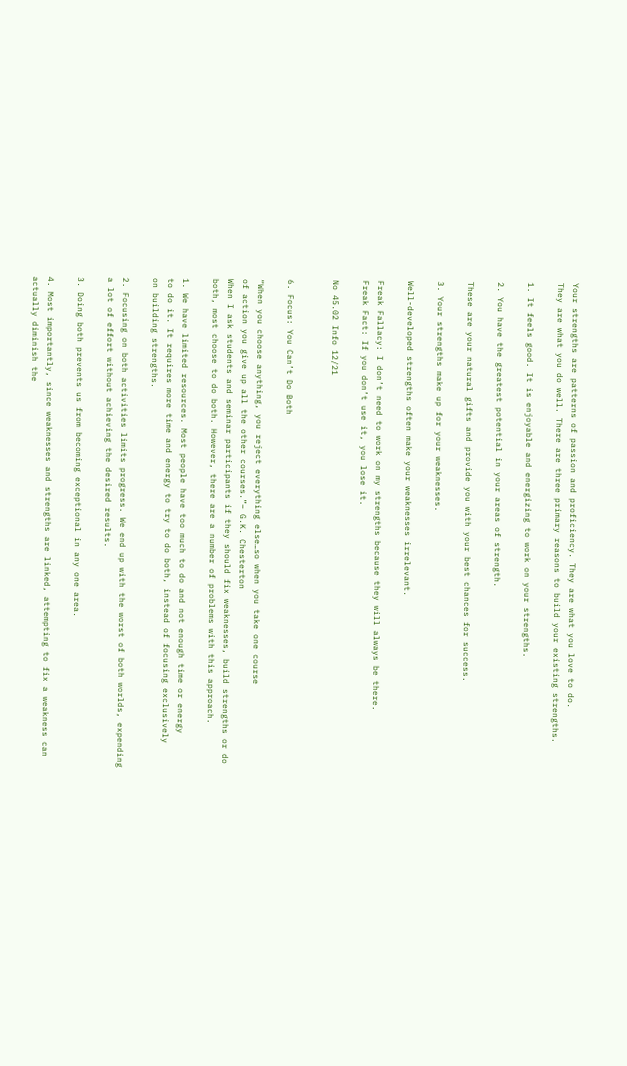Your strengths are patterns of passion and proficiency. They are what you love to do.
They are what you do well. There are three primary reasons to build your existing strengths.

1. It feels good. It is enjoyable and energizing to work on your strengths.

2. You have the greatest potential in your areas of strength.

These are your natural gifts and provide you with your best chances for success.

3. Your strengths make up for your weaknesses.

Well-developed strengths often make your weaknesses irrelevant.

Freak Fallacy: I don’t need to work on my strengths because they will always be there.
Freak Fact: If you don’t use it, you lose it.

No 45.02 Info 12/21


6. Focus: You Can’t Do Both

“When you choose anything, you reject everything else…so when you take one course
of action you give up all the other courses.”– G.K. Chesterton
When I ask students and seminar participants if they should fix weaknesses, build strengths or do
both, most choose to do both. However, there are a number of problems with this approach.

1. We have limited resources. Most people have too much to do and not enough time or energy
to do it. It requires more time and energy to try to do both, instead of focusing exclusively
on building strengths.

2. Focusing on both activities limits progress. We end up with the worst of both worlds, expending
a lot of effort without achieving the desired results.

3. Doing both prevents us from becoming exceptional in any one area.

4. Most importantly, since weaknesses and strengths are linked, attempting to fix a weakness can
actually diminish the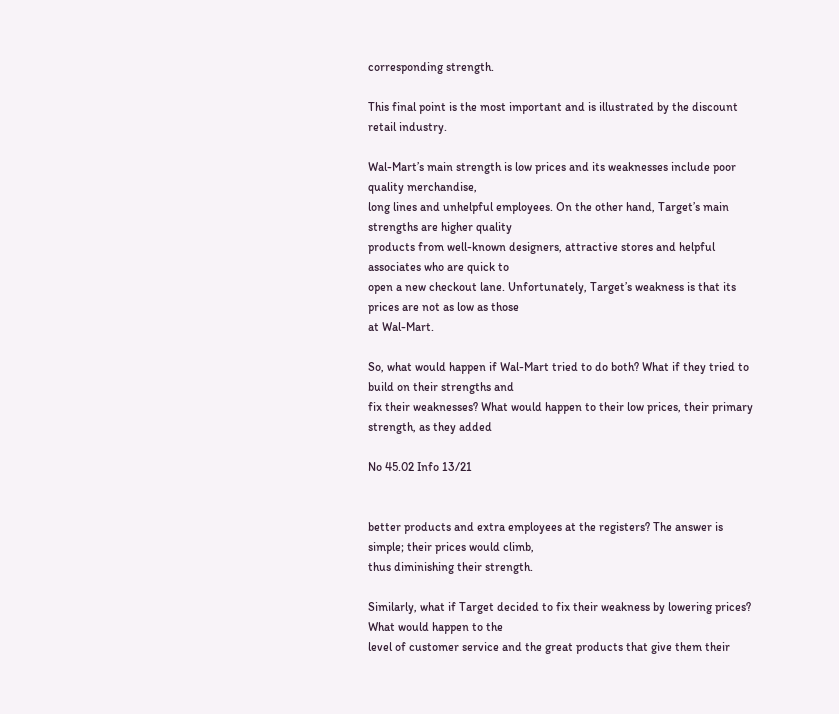corresponding strength.

This final point is the most important and is illustrated by the discount retail industry.

Wal-Mart’s main strength is low prices and its weaknesses include poor quality merchandise,
long lines and unhelpful employees. On the other hand, Target’s main strengths are higher quality
products from well-known designers, attractive stores and helpful associates who are quick to
open a new checkout lane. Unfortunately, Target’s weakness is that its prices are not as low as those
at Wal-Mart.

So, what would happen if Wal-Mart tried to do both? What if they tried to build on their strengths and
fix their weaknesses? What would happen to their low prices, their primary strength, as they added

No 45.02 Info 13/21


better products and extra employees at the registers? The answer is simple; their prices would climb,
thus diminishing their strength.

Similarly, what if Target decided to fix their weakness by lowering prices? What would happen to the
level of customer service and the great products that give them their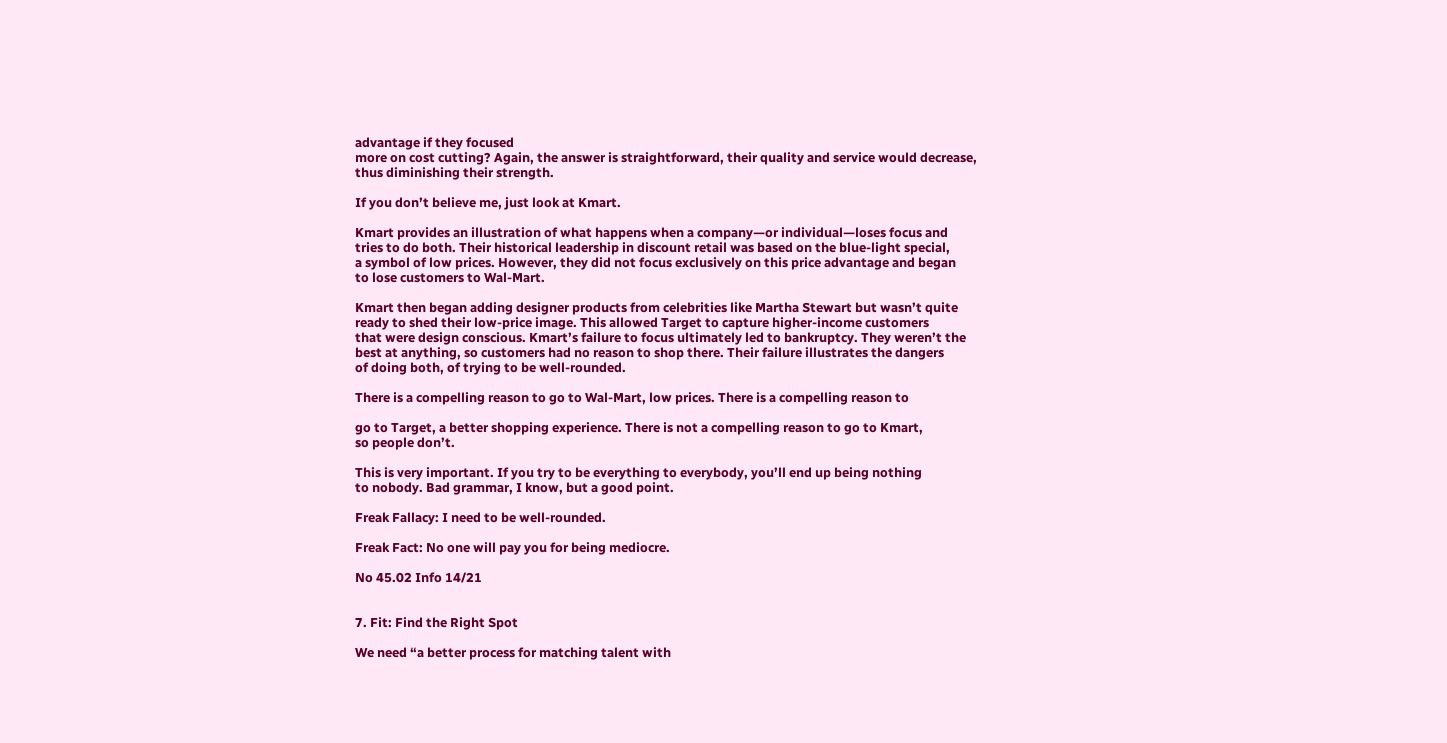advantage if they focused
more on cost cutting? Again, the answer is straightforward, their quality and service would decrease,
thus diminishing their strength.

If you don’t believe me, just look at Kmart.

Kmart provides an illustration of what happens when a company—or individual—loses focus and
tries to do both. Their historical leadership in discount retail was based on the blue-light special,
a symbol of low prices. However, they did not focus exclusively on this price advantage and began
to lose customers to Wal-Mart.

Kmart then began adding designer products from celebrities like Martha Stewart but wasn’t quite
ready to shed their low-price image. This allowed Target to capture higher-income customers
that were design conscious. Kmart’s failure to focus ultimately led to bankruptcy. They weren’t the
best at anything, so customers had no reason to shop there. Their failure illustrates the dangers
of doing both, of trying to be well-rounded.

There is a compelling reason to go to Wal-Mart, low prices. There is a compelling reason to

go to Target, a better shopping experience. There is not a compelling reason to go to Kmart,
so people don’t.

This is very important. If you try to be everything to everybody, you’ll end up being nothing
to nobody. Bad grammar, I know, but a good point.

Freak Fallacy: I need to be well-rounded.

Freak Fact: No one will pay you for being mediocre.

No 45.02 Info 14/21


7. Fit: Find the Right Spot

We need “a better process for matching talent with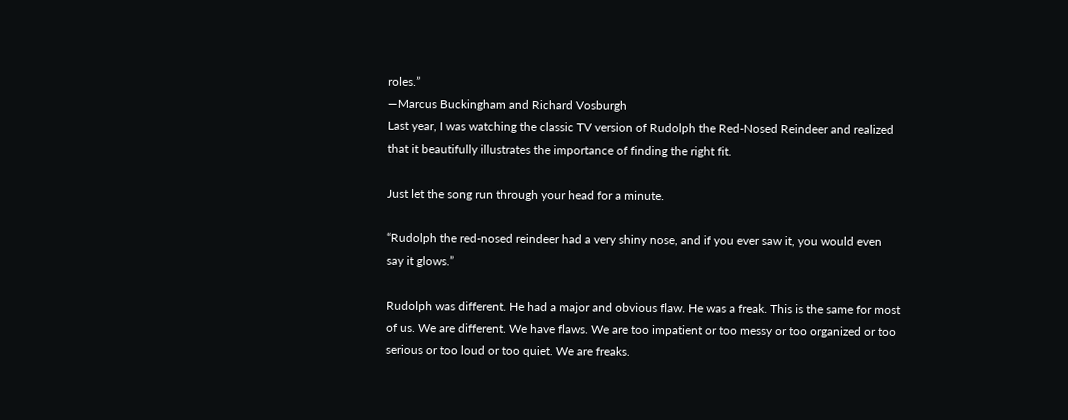roles.”
—Marcus Buckingham and Richard Vosburgh
Last year, I was watching the classic TV version of Rudolph the Red-Nosed Reindeer and realized
that it beautifully illustrates the importance of finding the right fit.

Just let the song run through your head for a minute.

“Rudolph the red-nosed reindeer had a very shiny nose, and if you ever saw it, you would even
say it glows.”

Rudolph was different. He had a major and obvious flaw. He was a freak. This is the same for most
of us. We are different. We have flaws. We are too impatient or too messy or too organized or too
serious or too loud or too quiet. We are freaks.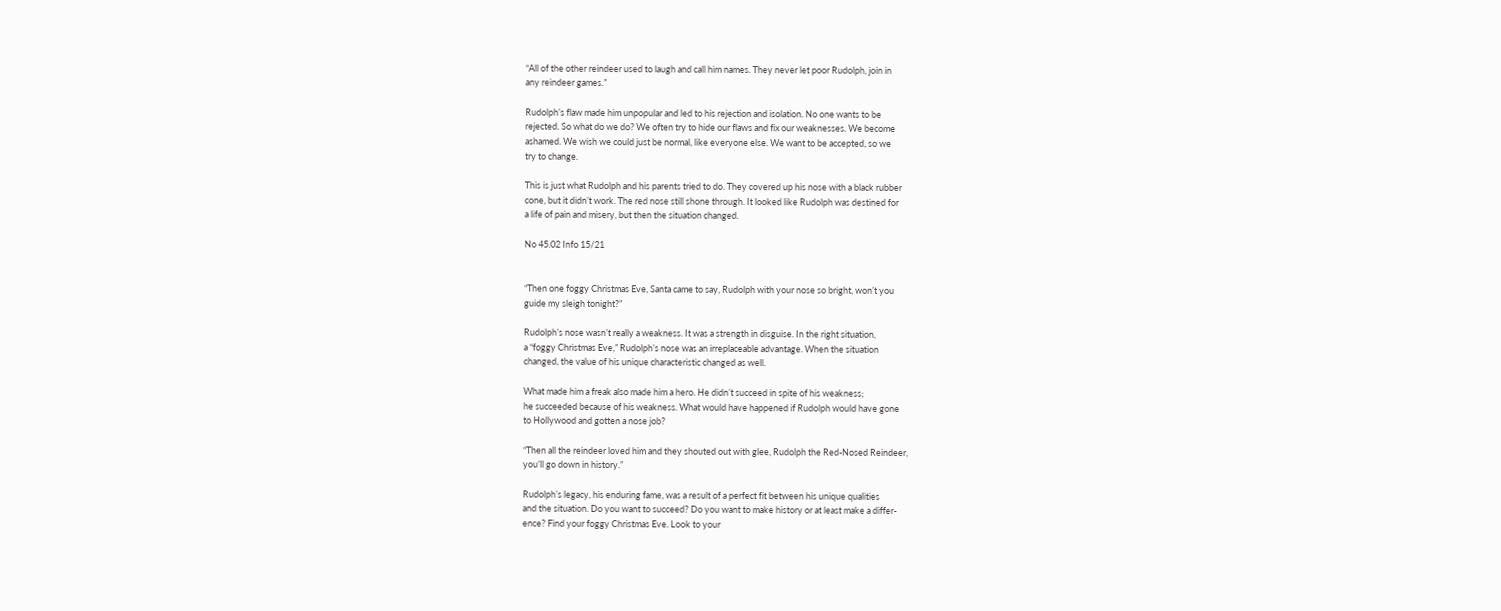“All of the other reindeer used to laugh and call him names. They never let poor Rudolph, join in
any reindeer games.”

Rudolph’s flaw made him unpopular and led to his rejection and isolation. No one wants to be
rejected. So what do we do? We often try to hide our flaws and fix our weaknesses. We become
ashamed. We wish we could just be normal, like everyone else. We want to be accepted, so we
try to change.

This is just what Rudolph and his parents tried to do. They covered up his nose with a black rubber
cone, but it didn’t work. The red nose still shone through. It looked like Rudolph was destined for
a life of pain and misery, but then the situation changed.

No 45.02 Info 15/21


“Then one foggy Christmas Eve, Santa came to say, Rudolph with your nose so bright, won’t you
guide my sleigh tonight?”

Rudolph’s nose wasn’t really a weakness. It was a strength in disguise. In the right situation,
a “foggy Christmas Eve,” Rudolph’s nose was an irreplaceable advantage. When the situation
changed, the value of his unique characteristic changed as well.

What made him a freak also made him a hero. He didn’t succeed in spite of his weakness;
he succeeded because of his weakness. What would have happened if Rudolph would have gone
to Hollywood and gotten a nose job?

“Then all the reindeer loved him and they shouted out with glee, Rudolph the Red-Nosed Reindeer,
you’ll go down in history.”

Rudolph’s legacy, his enduring fame, was a result of a perfect fit between his unique qualities
and the situation. Do you want to succeed? Do you want to make history or at least make a differ-
ence? Find your foggy Christmas Eve. Look to your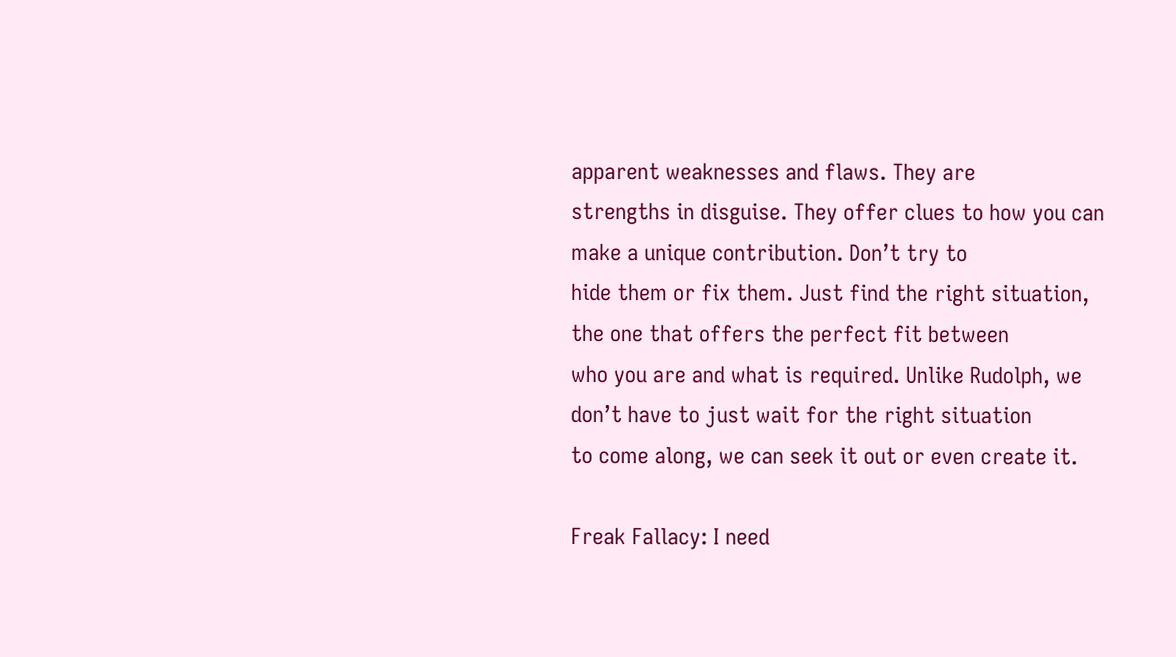apparent weaknesses and flaws. They are
strengths in disguise. They offer clues to how you can make a unique contribution. Don’t try to
hide them or fix them. Just find the right situation, the one that offers the perfect fit between
who you are and what is required. Unlike Rudolph, we don’t have to just wait for the right situation
to come along, we can seek it out or even create it.

Freak Fallacy: I need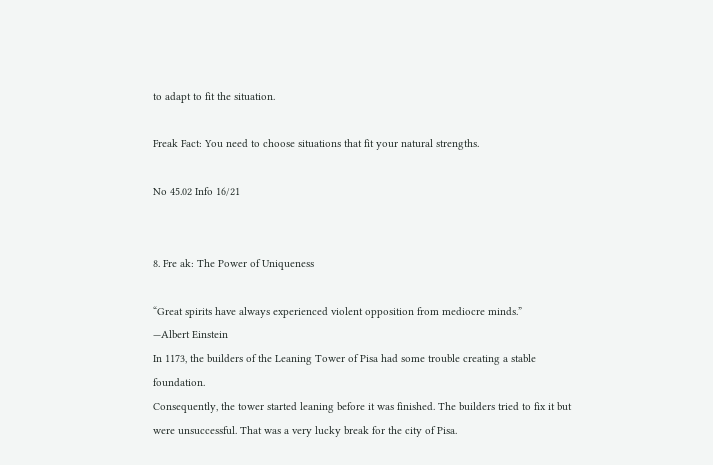to adapt to fit the situation.

Freak Fact: You need to choose situations that fit your natural strengths.

No 45.02 Info 16/21


8. Fre ak: The Power of Uniqueness

“Great spirits have always experienced violent opposition from mediocre minds.”
—Albert Einstein
In 1173, the builders of the Leaning Tower of Pisa had some trouble creating a stable foundation.
Consequently, the tower started leaning before it was finished. The builders tried to fix it but
were unsuccessful. That was a very lucky break for the city of Pisa.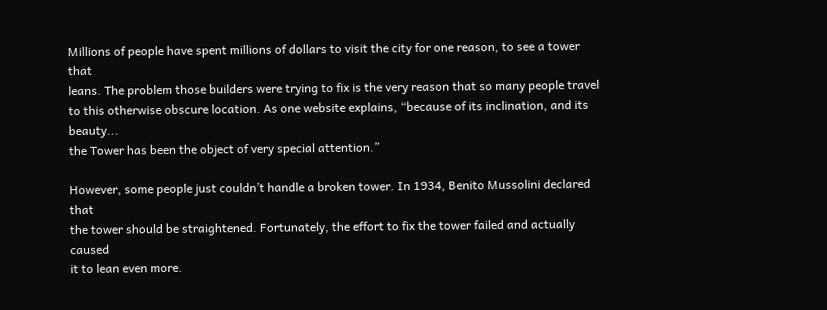Millions of people have spent millions of dollars to visit the city for one reason, to see a tower that
leans. The problem those builders were trying to fix is the very reason that so many people travel
to this otherwise obscure location. As one website explains, “because of its inclination, and its beauty...
the Tower has been the object of very special attention.”

However, some people just couldn’t handle a broken tower. In 1934, Benito Mussolini declared that
the tower should be straightened. Fortunately, the effort to fix the tower failed and actually caused
it to lean even more.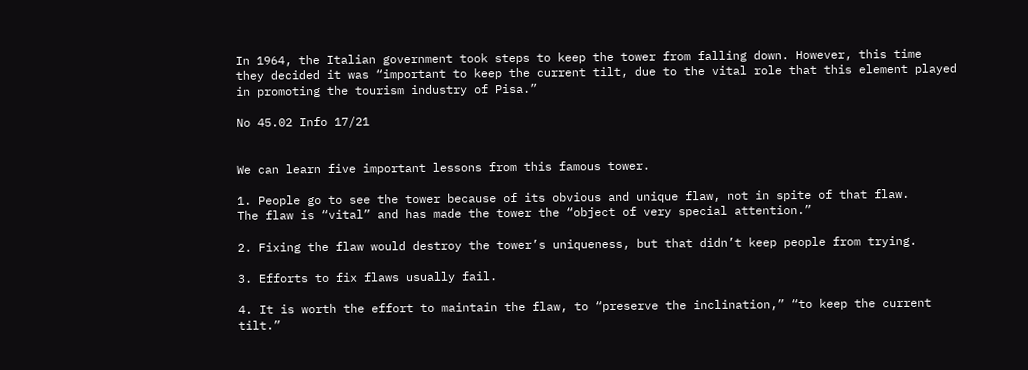In 1964, the Italian government took steps to keep the tower from falling down. However, this time
they decided it was “important to keep the current tilt, due to the vital role that this element played
in promoting the tourism industry of Pisa.”

No 45.02 Info 17/21


We can learn five important lessons from this famous tower.

1. People go to see the tower because of its obvious and unique flaw, not in spite of that flaw.
The flaw is “vital” and has made the tower the “object of very special attention.”

2. Fixing the flaw would destroy the tower’s uniqueness, but that didn’t keep people from trying.

3. Efforts to fix flaws usually fail.

4. It is worth the effort to maintain the flaw, to “preserve the inclination,” “to keep the current tilt.”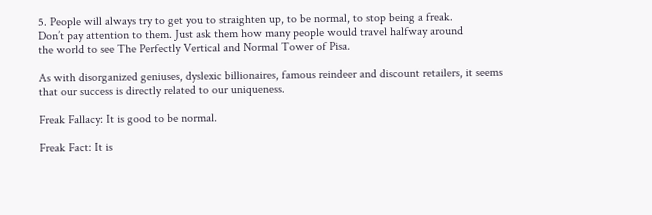5. People will always try to get you to straighten up, to be normal, to stop being a freak.
Don’t pay attention to them. Just ask them how many people would travel halfway around
the world to see The Perfectly Vertical and Normal Tower of Pisa.

As with disorganized geniuses, dyslexic billionaires, famous reindeer and discount retailers, it seems
that our success is directly related to our uniqueness.

Freak Fallacy: It is good to be normal.

Freak Fact: It is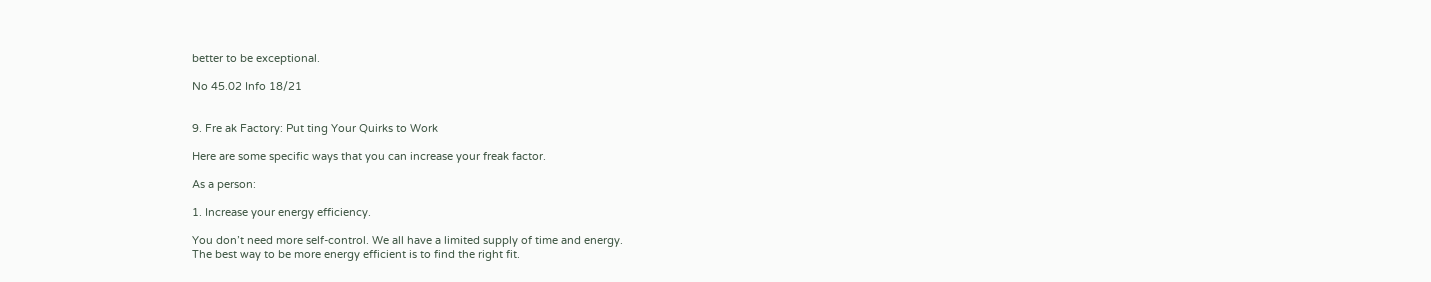better to be exceptional.

No 45.02 Info 18/21


9. Fre ak Factory: Put ting Your Quirks to Work

Here are some specific ways that you can increase your freak factor.

As a person:

1. Increase your energy efficiency.

You don’t need more self-control. We all have a limited supply of time and energy.
The best way to be more energy efficient is to find the right fit.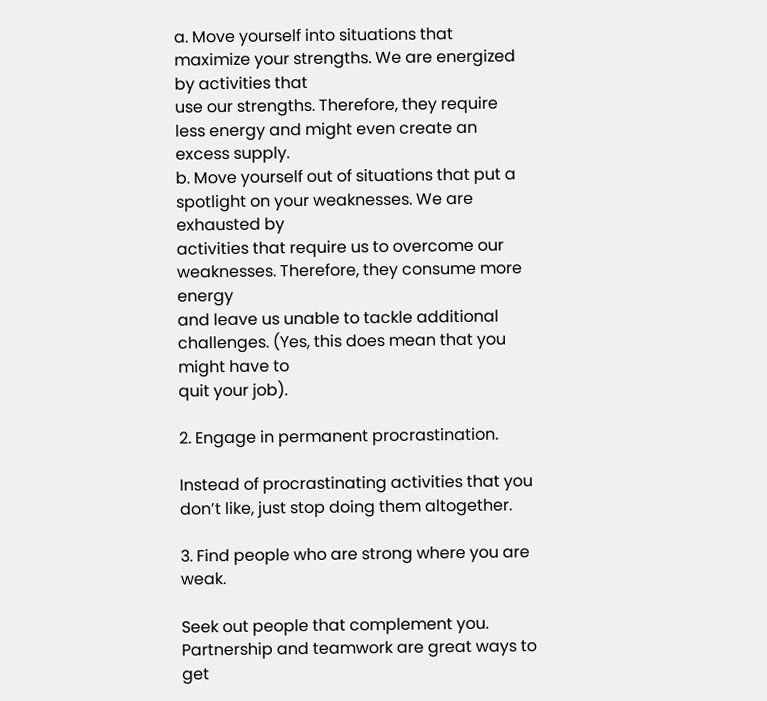a. Move yourself into situations that maximize your strengths. We are energized by activities that
use our strengths. Therefore, they require less energy and might even create an excess supply.
b. Move yourself out of situations that put a spotlight on your weaknesses. We are exhausted by
activities that require us to overcome our weaknesses. Therefore, they consume more energy
and leave us unable to tackle additional challenges. (Yes, this does mean that you might have to
quit your job).

2. Engage in permanent procrastination.

Instead of procrastinating activities that you don’t like, just stop doing them altogether.

3. Find people who are strong where you are weak.

Seek out people that complement you. Partnership and teamwork are great ways to get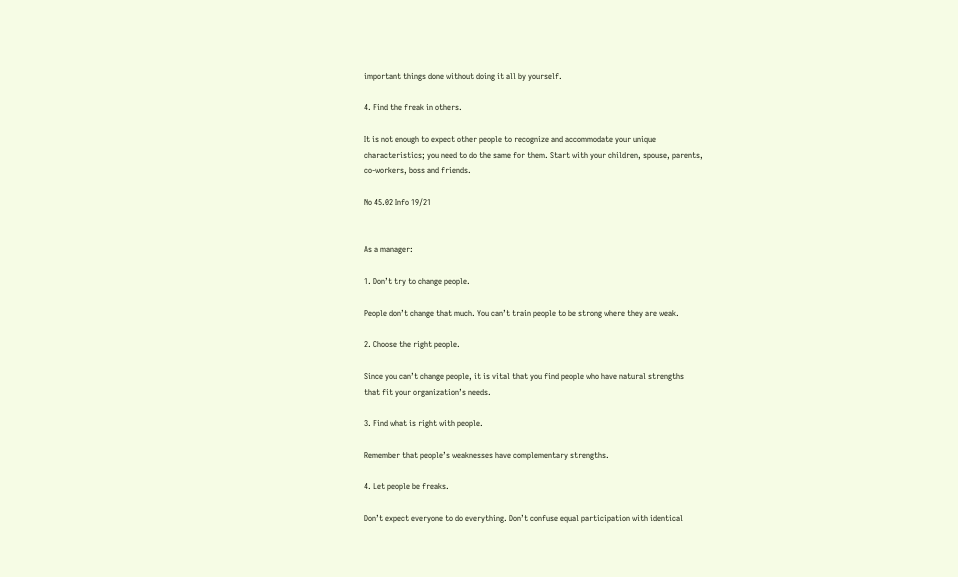important things done without doing it all by yourself.

4. Find the freak in others.

It is not enough to expect other people to recognize and accommodate your unique
characteristics; you need to do the same for them. Start with your children, spouse, parents,
co-workers, boss and friends.

No 45.02 Info 19/21


As a manager:

1. Don’t try to change people.

People don’t change that much. You can’t train people to be strong where they are weak.

2. Choose the right people.

Since you can’t change people, it is vital that you find people who have natural strengths
that fit your organization’s needs.

3. Find what is right with people.

Remember that people’s weaknesses have complementary strengths.

4. Let people be freaks.

Don’t expect everyone to do everything. Don’t confuse equal participation with identical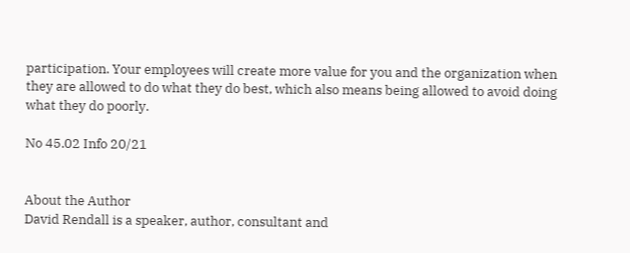participation. Your employees will create more value for you and the organization when
they are allowed to do what they do best, which also means being allowed to avoid doing
what they do poorly.

No 45.02 Info 20/21


About the Author
David Rendall is a speaker, author, consultant and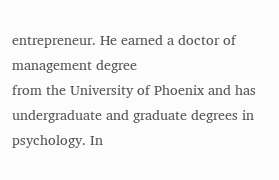entrepreneur. He earned a doctor of management degree
from the University of Phoenix and has undergraduate and graduate degrees in psychology. In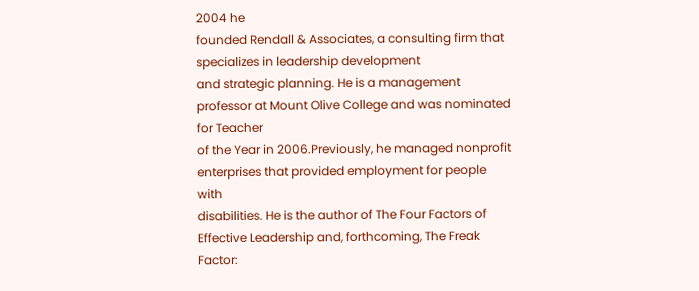2004 he
founded Rendall & Associates, a consulting firm that specializes in leadership development
and strategic planning. He is a management professor at Mount Olive College and was nominated for Teacher
of the Year in 2006.Previously, he managed nonprofit enterprises that provided employment for people with
disabilities. He is the author of The Four Factors of Effective Leadership and, forthcoming, The Freak Factor: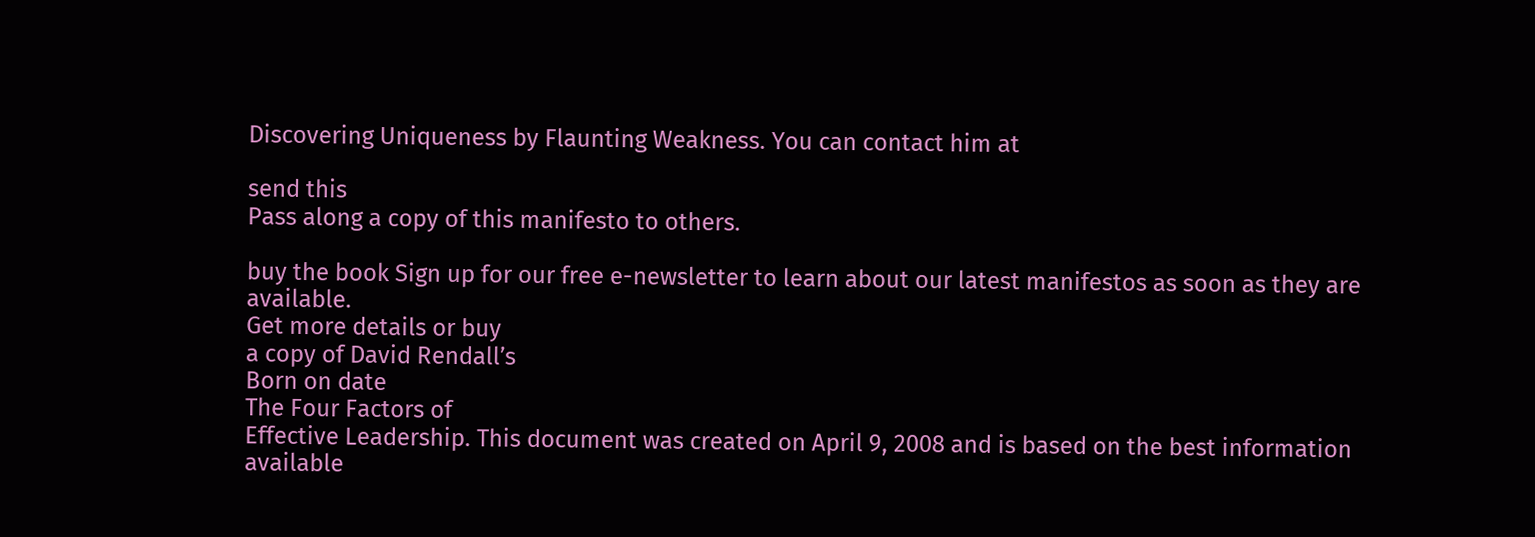Discovering Uniqueness by Flaunting Weakness. You can contact him at

send this
Pass along a copy of this manifesto to others.

buy the book Sign up for our free e-newsletter to learn about our latest manifestos as soon as they are available.
Get more details or buy
a copy of David Rendall’s
Born on date
The Four Factors of
Effective Leadership. This document was created on April 9, 2008 and is based on the best information available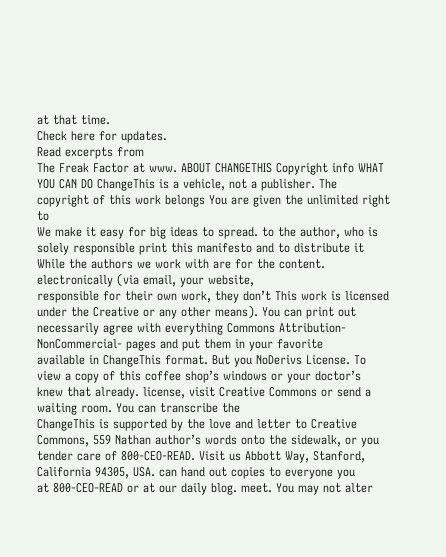at that time.
Check here for updates.
Read excerpts from
The Freak Factor at www. ABOUT CHANGETHIS Copyright info WHAT YOU CAN DO ChangeThis is a vehicle, not a publisher. The copyright of this work belongs You are given the unlimited right to
We make it easy for big ideas to spread. to the author, who is solely responsible print this manifesto and to distribute it
While the authors we work with are for the content. electronically (via email, your website,
responsible for their own work, they don’t This work is licensed under the Creative or any other means). You can print out
necessarily agree with everything Commons Attribution-NonCommercial- pages and put them in your favorite
available in ChangeThis format. But you NoDerivs License. To view a copy of this coffee shop’s windows or your doctor’s
knew that already. license, visit Creative Commons or send a waiting room. You can transcribe the
ChangeThis is supported by the love and letter to Creative Commons, 559 Nathan author’s words onto the sidewalk, or you
tender care of 800-CEO-READ. Visit us Abbott Way, Stanford, California 94305, USA. can hand out copies to everyone you
at 800-CEO-READ or at our daily blog. meet. You may not alter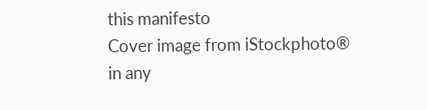this manifesto
Cover image from iStockphoto®
in any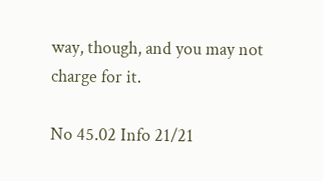way, though, and you may not
charge for it.

No 45.02 Info 21/21